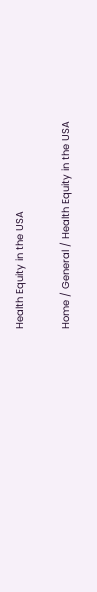Health Equity in the USA

Home / General / Health Equity in the USA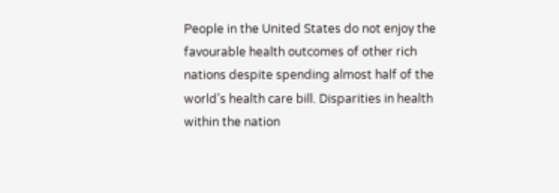People in the United States do not enjoy the favourable health outcomes of other rich nations despite spending almost half of the world’s health care bill. Disparities in health within the nation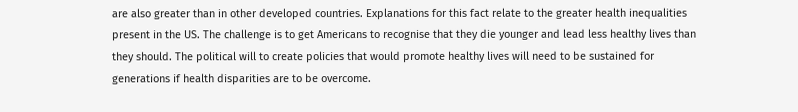are also greater than in other developed countries. Explanations for this fact relate to the greater health inequalities present in the US. The challenge is to get Americans to recognise that they die younger and lead less healthy lives than they should. The political will to create policies that would promote healthy lives will need to be sustained for generations if health disparities are to be overcome.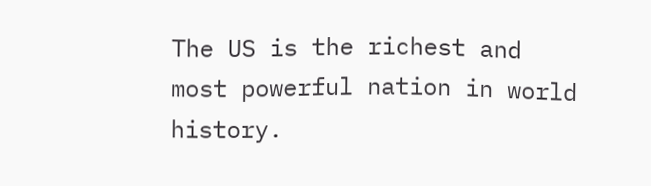The US is the richest and most powerful nation in world history.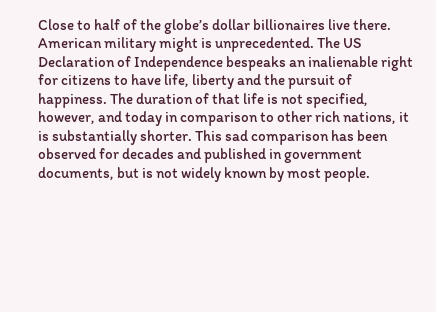Close to half of the globe’s dollar billionaires live there. American military might is unprecedented. The US Declaration of Independence bespeaks an inalienable right for citizens to have life, liberty and the pursuit of happiness. The duration of that life is not specified, however, and today in comparison to other rich nations, it is substantially shorter. This sad comparison has been observed for decades and published in government documents, but is not widely known by most people.